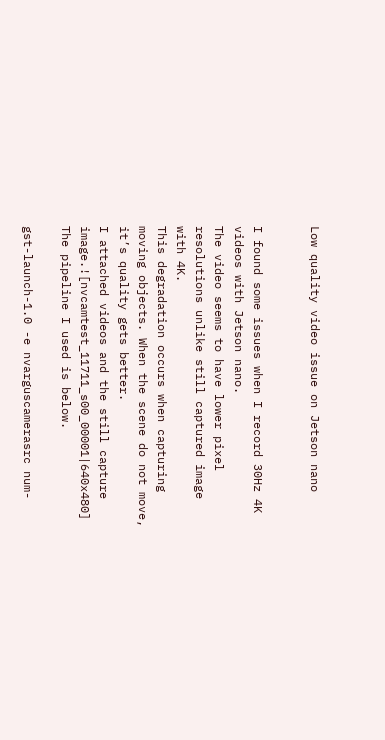Low quality video issue on Jetson nano


I found some issues when I record 30Hz 4K videos with Jetson nano.
The video seems to have lower pixel resolutions unlike still captured image with 4K.
This degradation occurs when capturing moving objects. When the scene do not move, it’s quality gets better.
I attached videos and the still capture image.![nvcamtest_11711_s00_00001|640x480]
The pipeline I used is below.

gst-launch-1.0 -e nvarguscamerasrc num-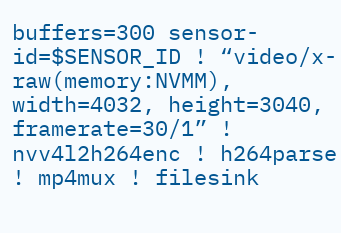buffers=300 sensor-id=$SENSOR_ID ! “video/x-raw(memory:NVMM), width=4032, height=3040, framerate=30/1” ! nvv4l2h264enc ! h264parse ! mp4mux ! filesink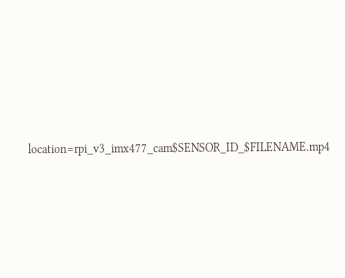location=rpi_v3_imx477_cam$SENSOR_ID_$FILENAME.mp4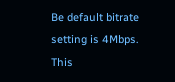Be default bitrate setting is 4Mbps. This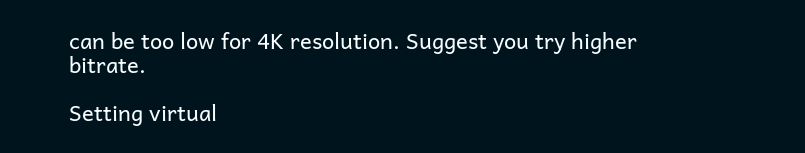can be too low for 4K resolution. Suggest you try higher bitrate.

Setting virtual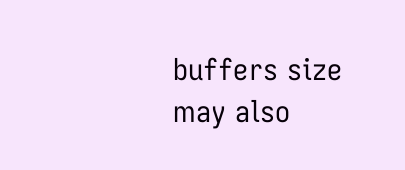buffers size may also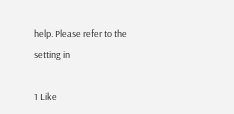help. Please refer to the setting in

1 Like